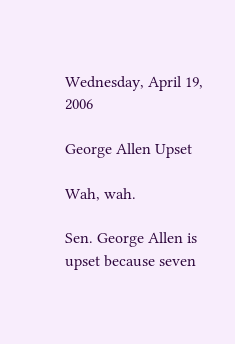Wednesday, April 19, 2006

George Allen Upset

Wah, wah.

Sen. George Allen is upset because seven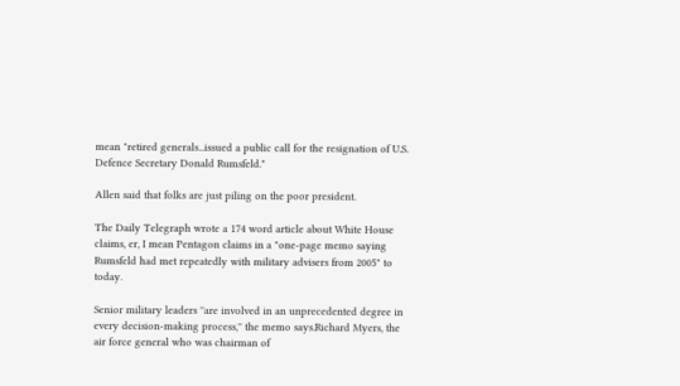mean "retired generals...issued a public call for the resignation of U.S. Defence Secretary Donald Rumsfeld."

Allen said that folks are just piling on the poor president.

The Daily Telegraph wrote a 174 word article about White House claims, er, I mean Pentagon claims in a "one-page memo saying Rumsfeld had met repeatedly with military advisers from 2005" to today.

Senior military leaders ''are involved in an unprecedented degree in every decision-making process,'' the memo says.Richard Myers, the air force general who was chairman of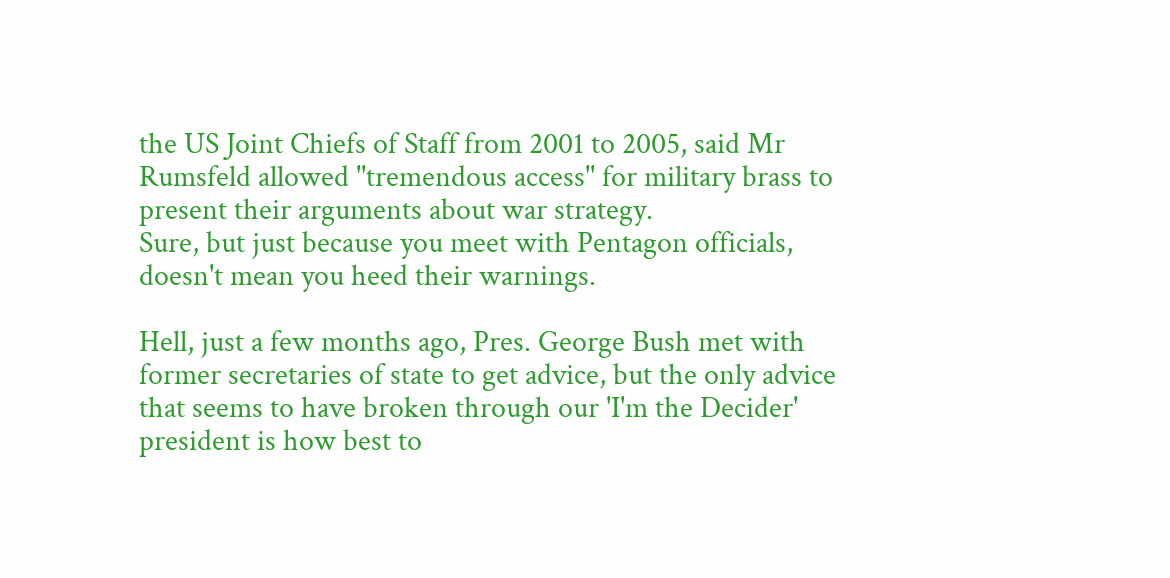the US Joint Chiefs of Staff from 2001 to 2005, said Mr Rumsfeld allowed ''tremendous access'' for military brass to present their arguments about war strategy.
Sure, but just because you meet with Pentagon officials, doesn't mean you heed their warnings.

Hell, just a few months ago, Pres. George Bush met with former secretaries of state to get advice, but the only advice that seems to have broken through our 'I'm the Decider' president is how best to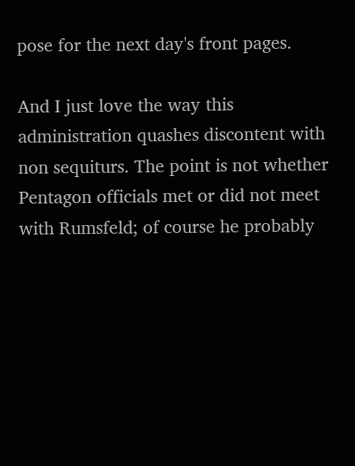pose for the next day's front pages.

And I just love the way this administration quashes discontent with non sequiturs. The point is not whether Pentagon officials met or did not meet with Rumsfeld; of course he probably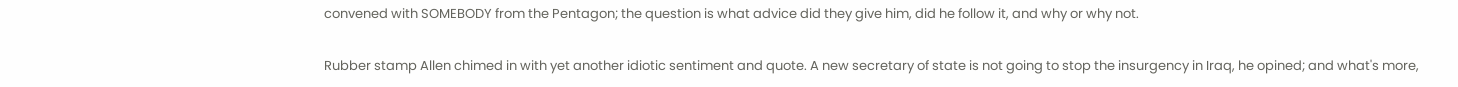convened with SOMEBODY from the Pentagon; the question is what advice did they give him, did he follow it, and why or why not.

Rubber stamp Allen chimed in with yet another idiotic sentiment and quote. A new secretary of state is not going to stop the insurgency in Iraq, he opined; and what's more,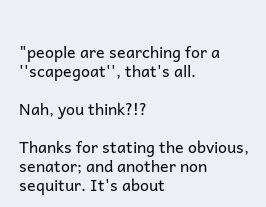"people are searching for a ''scapegoat'', that's all.

Nah, you think?!?

Thanks for stating the obvious, senator; and another non sequitur. It's about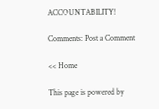ACCOUNTABILITY!

Comments: Post a Comment

<< Home

This page is powered by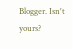Blogger. Isn't yours?